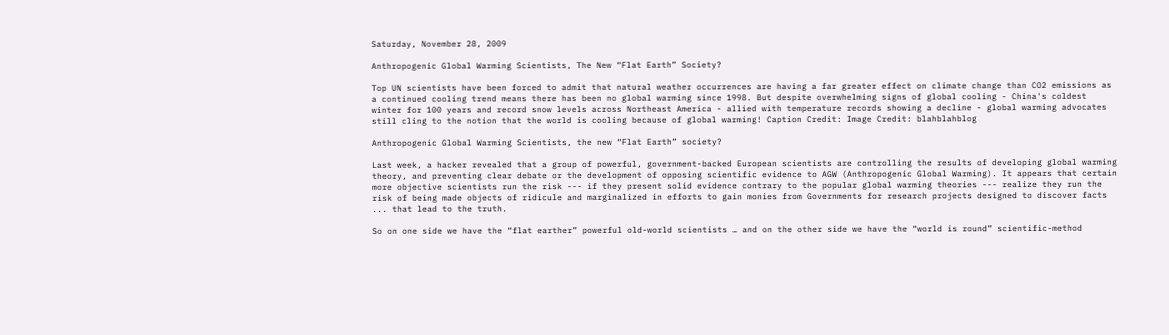Saturday, November 28, 2009

Anthropogenic Global Warming Scientists, The New “Flat Earth” Society?

Top UN scientists have been forced to admit that natural weather occurrences are having a far greater effect on climate change than CO2 emissions as a continued cooling trend means there has been no global warming since 1998. But despite overwhelming signs of global cooling - China's coldest winter for 100 years and record snow levels across Northeast America - allied with temperature records showing a decline - global warming advocates still cling to the notion that the world is cooling because of global warming! Caption Credit: Image Credit: blahblahblog

Anthropogenic Global Warming Scientists, the new “Flat Earth” society?

Last week, a hacker revealed that a group of powerful, government-backed European scientists are controlling the results of developing global warming theory, and preventing clear debate or the development of opposing scientific evidence to AGW (Anthropogenic Global Warming). It appears that certain more objective scientists run the risk --- if they present solid evidence contrary to the popular global warming theories --- realize they run the risk of being made objects of ridicule and marginalized in efforts to gain monies from Governments for research projects designed to discover facts ... that lead to the truth.

So on one side we have the “flat earther” powerful old-world scientists … and on the other side we have the “world is round” scientific-method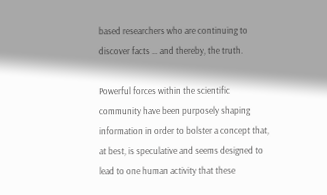based researchers who are continuing to discover facts … and thereby, the truth.

Powerful forces within the scientific community have been purposely shaping information in order to bolster a concept that, at best, is speculative and seems designed to lead to one human activity that these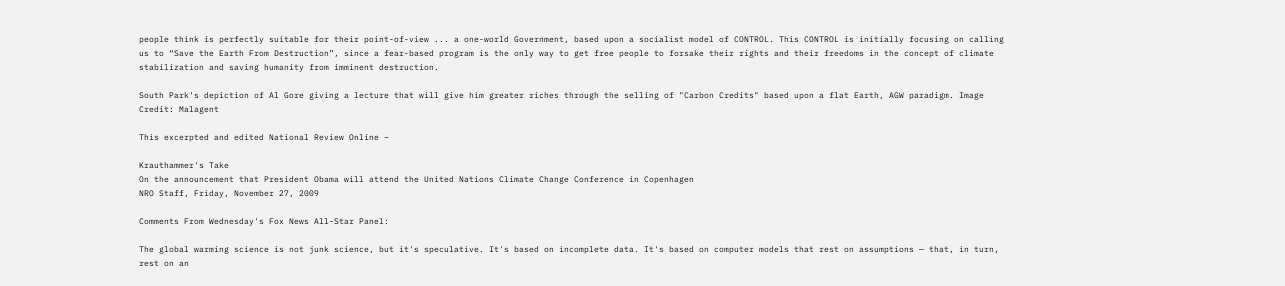people think is perfectly suitable for their point-of-view ... a one-world Government, based upon a socialist model of CONTROL. This CONTROL is initially focusing on calling us to “Save the Earth From Destruction”, since a fear-based program is the only way to get free people to forsake their rights and their freedoms in the concept of climate stabilization and saving humanity from imminent destruction.

South Park's depiction of Al Gore giving a lecture that will give him greater riches through the selling of "Carbon Credits" based upon a flat Earth, AGW paradigm. Image Credit: Malagent

This excerpted and edited National Review Online –

Krauthammer's Take
On the announcement that President Obama will attend the United Nations Climate Change Conference in Copenhagen
NRO Staff, Friday, November 27, 2009

Comments From Wednesday's Fox News All-Star Panel:

The global warming science is not junk science, but it's speculative. It's based on incomplete data. It's based on computer models that rest on assumptions — that, in turn, rest on an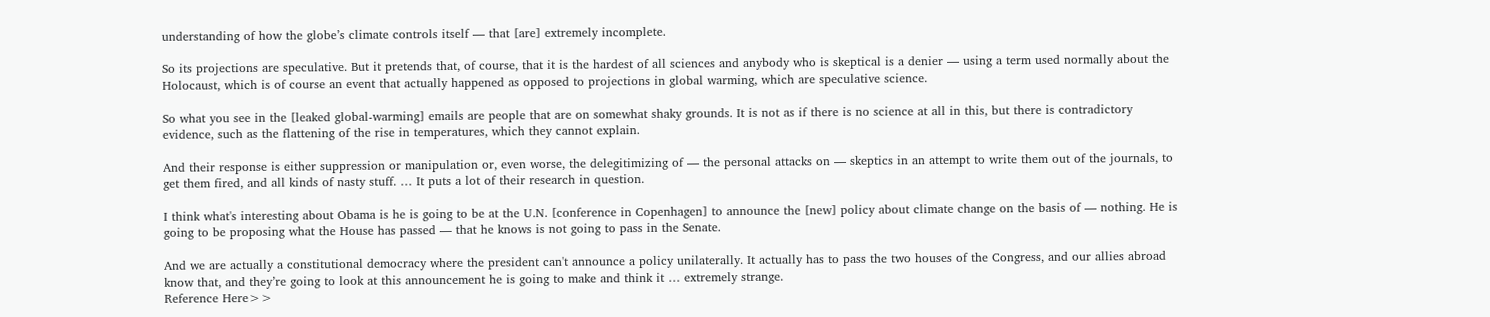understanding of how the globe’s climate controls itself — that [are] extremely incomplete.

So its projections are speculative. But it pretends that, of course, that it is the hardest of all sciences and anybody who is skeptical is a denier — using a term used normally about the Holocaust, which is of course an event that actually happened as opposed to projections in global warming, which are speculative science.

So what you see in the [leaked global-warming] emails are people that are on somewhat shaky grounds. It is not as if there is no science at all in this, but there is contradictory evidence, such as the flattening of the rise in temperatures, which they cannot explain.

And their response is either suppression or manipulation or, even worse, the delegitimizing of — the personal attacks on — skeptics in an attempt to write them out of the journals, to get them fired, and all kinds of nasty stuff. … It puts a lot of their research in question.

I think what's interesting about Obama is he is going to be at the U.N. [conference in Copenhagen] to announce the [new] policy about climate change on the basis of — nothing. He is going to be proposing what the House has passed — that he knows is not going to pass in the Senate.

And we are actually a constitutional democracy where the president can't announce a policy unilaterally. It actually has to pass the two houses of the Congress, and our allies abroad know that, and they’re going to look at this announcement he is going to make and think it … extremely strange.
Reference Here>>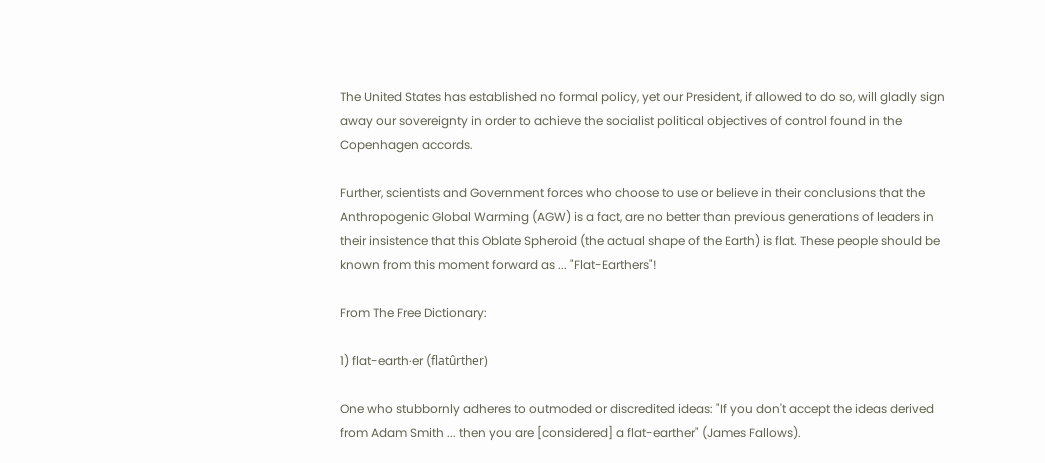The United States has established no formal policy, yet our President, if allowed to do so, will gladly sign away our sovereignty in order to achieve the socialist political objectives of control found in the Copenhagen accords.

Further, scientists and Government forces who choose to use or believe in their conclusions that the Anthropogenic Global Warming (AGW) is a fact, are no better than previous generations of leaders in their insistence that this Oblate Spheroid (the actual shape of the Earth) is flat. These people should be known from this moment forward as ... "Flat-Earthers"!

From The Free Dictionary:

1) flat-earth·er (flatûrther)

One who stubbornly adheres to outmoded or discredited ideas: "If you don't accept the ideas derived from Adam Smith ... then you are [considered] a flat-earther" (James Fallows).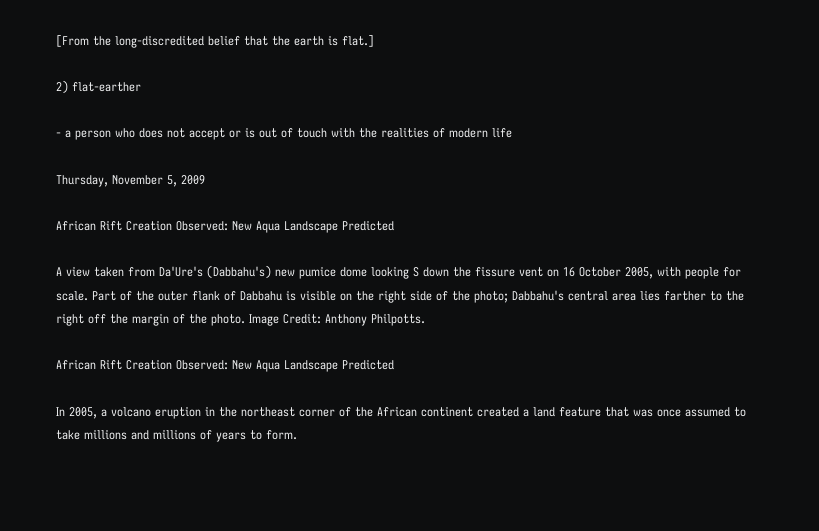[From the long-discredited belief that the earth is flat.]

2) flat-earther

- a person who does not accept or is out of touch with the realities of modern life

Thursday, November 5, 2009

African Rift Creation Observed: New Aqua Landscape Predicted

A view taken from Da'Ure's (Dabbahu's) new pumice dome looking S down the fissure vent on 16 October 2005, with people for scale. Part of the outer flank of Dabbahu is visible on the right side of the photo; Dabbahu's central area lies farther to the right off the margin of the photo. Image Credit: Anthony Philpotts.

African Rift Creation Observed: New Aqua Landscape Predicted

In 2005, a volcano eruption in the northeast corner of the African continent created a land feature that was once assumed to take millions and millions of years to form.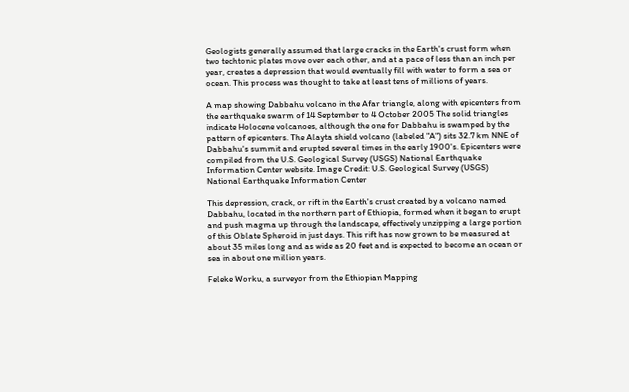Geologists generally assumed that large cracks in the Earth's crust form when two techtonic plates move over each other, and at a pace of less than an inch per year, creates a depression that would eventually fill with water to form a sea or ocean. This process was thought to take at least tens of millions of years.

A map showing Dabbahu volcano in the Afar triangle, along with epicenters from the earthquake swarm of 14 September to 4 October 2005 The solid triangles indicate Holocene volcanoes, although the one for Dabbahu is swamped by the pattern of epicenters. The Alayta shield volcano (labeled "A") sits 32.7 km NNE of Dabbahu's summit and erupted several times in the early 1900's. Epicenters were compiled from the U.S. Geological Survey (USGS) National Earthquake Information Center website. Image Credit: U.S. Geological Survey (USGS) National Earthquake Information Center

This depression, crack, or rift in the Earth's crust created by a volcano named Dabbahu, located in the northern part of Ethiopia, formed when it began to erupt and push magma up through the landscape, effectively unzipping a large portion of this Oblate Spheroid in just days. This rift has now grown to be measured at about 35 miles long and as wide as 20 feet and is expected to become an ocean or sea in about one million years.

Feleke Worku, a surveyor from the Ethiopian Mapping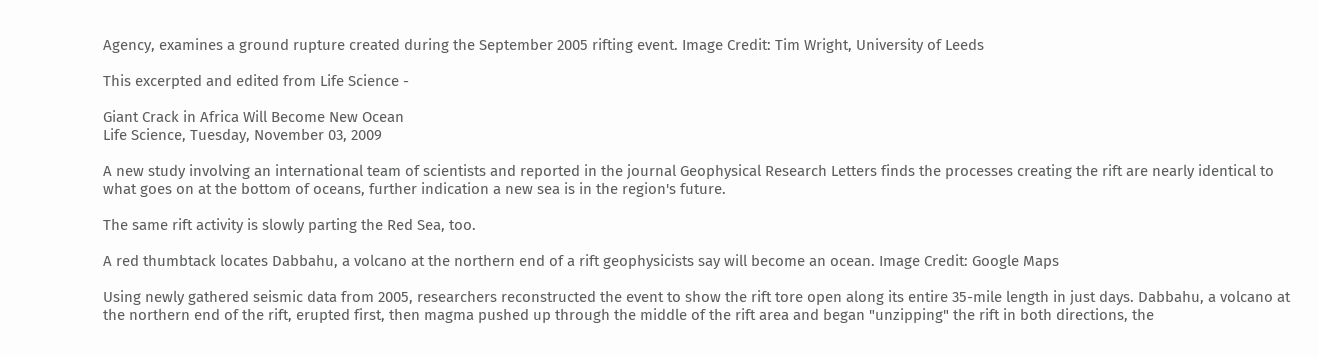Agency, examines a ground rupture created during the September 2005 rifting event. Image Credit: Tim Wright, University of Leeds

This excerpted and edited from Life Science -

Giant Crack in Africa Will Become New Ocean
Life Science, Tuesday, November 03, 2009

A new study involving an international team of scientists and reported in the journal Geophysical Research Letters finds the processes creating the rift are nearly identical to what goes on at the bottom of oceans, further indication a new sea is in the region's future.

The same rift activity is slowly parting the Red Sea, too.

A red thumbtack locates Dabbahu, a volcano at the northern end of a rift geophysicists say will become an ocean. Image Credit: Google Maps

Using newly gathered seismic data from 2005, researchers reconstructed the event to show the rift tore open along its entire 35-mile length in just days. Dabbahu, a volcano at the northern end of the rift, erupted first, then magma pushed up through the middle of the rift area and began "unzipping" the rift in both directions, the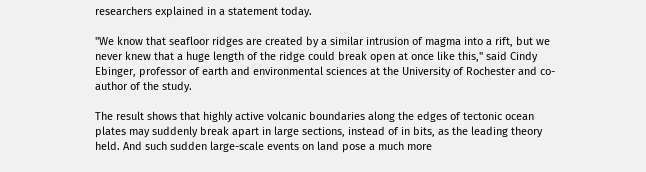researchers explained in a statement today.

"We know that seafloor ridges are created by a similar intrusion of magma into a rift, but we never knew that a huge length of the ridge could break open at once like this," said Cindy Ebinger, professor of earth and environmental sciences at the University of Rochester and co-author of the study.

The result shows that highly active volcanic boundaries along the edges of tectonic ocean plates may suddenly break apart in large sections, instead of in bits, as the leading theory held. And such sudden large-scale events on land pose a much more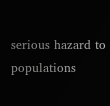serious hazard to populations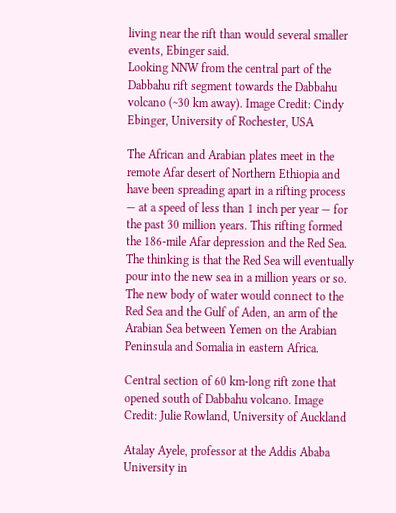living near the rift than would several smaller events, Ebinger said.
Looking NNW from the central part of the Dabbahu rift segment towards the Dabbahu volcano (~30 km away). Image Credit: Cindy Ebinger, University of Rochester, USA

The African and Arabian plates meet in the remote Afar desert of Northern Ethiopia and have been spreading apart in a rifting process — at a speed of less than 1 inch per year — for the past 30 million years. This rifting formed the 186-mile Afar depression and the Red Sea. The thinking is that the Red Sea will eventually pour into the new sea in a million years or so. The new body of water would connect to the Red Sea and the Gulf of Aden, an arm of the Arabian Sea between Yemen on the Arabian Peninsula and Somalia in eastern Africa.

Central section of 60 km-long rift zone that opened south of Dabbahu volcano. Image Credit: Julie Rowland, University of Auckland

Atalay Ayele, professor at the Addis Ababa University in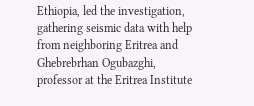Ethiopia, led the investigation, gathering seismic data with help from neighboring Eritrea and Ghebrebrhan Ogubazghi, professor at the Eritrea Institute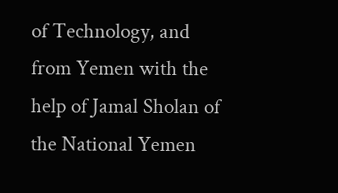of Technology, and from Yemen with the help of Jamal Sholan of the National Yemen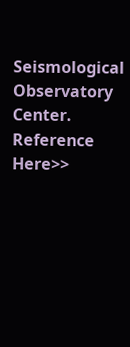Seismological Observatory Center.
Reference Here>>